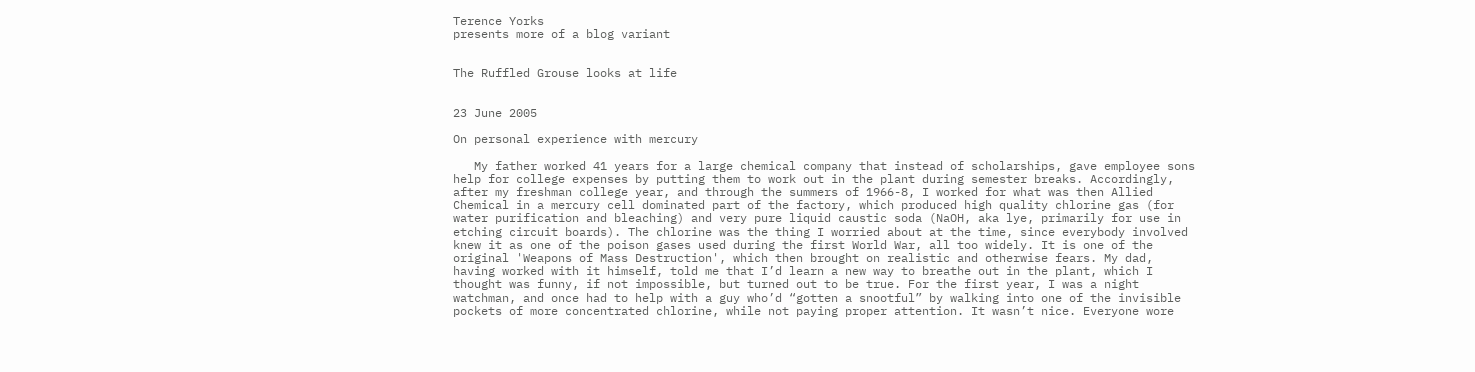Terence Yorks
presents more of a blog variant


The Ruffled Grouse looks at life


23 June 2005

On personal experience with mercury

   My father worked 41 years for a large chemical company that instead of scholarships, gave employee sons help for college expenses by putting them to work out in the plant during semester breaks. Accordingly, after my freshman college year, and through the summers of 1966-8, I worked for what was then Allied Chemical in a mercury cell dominated part of the factory, which produced high quality chlorine gas (for water purification and bleaching) and very pure liquid caustic soda (NaOH, aka lye, primarily for use in etching circuit boards). The chlorine was the thing I worried about at the time, since everybody involved knew it as one of the poison gases used during the first World War, all too widely. It is one of the original 'Weapons of Mass Destruction', which then brought on realistic and otherwise fears. My dad, having worked with it himself, told me that I’d learn a new way to breathe out in the plant, which I thought was funny, if not impossible, but turned out to be true. For the first year, I was a night watchman, and once had to help with a guy who’d “gotten a snootful” by walking into one of the invisible pockets of more concentrated chlorine, while not paying proper attention. It wasn’t nice. Everyone wore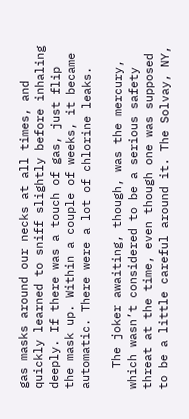gas masks around our necks at all times, and quickly learned to sniff slightly before inhaling deeply. If there was a touch of gas, just flip the mask up. Within a couple of weeks, it became automatic. There were a lot of chlorine leaks.

   The joker awaiting, though, was the mercury, which wasn’t considered to be a serious safety threat at the time, even though one was supposed to be a little careful around it. The Solvay, NY,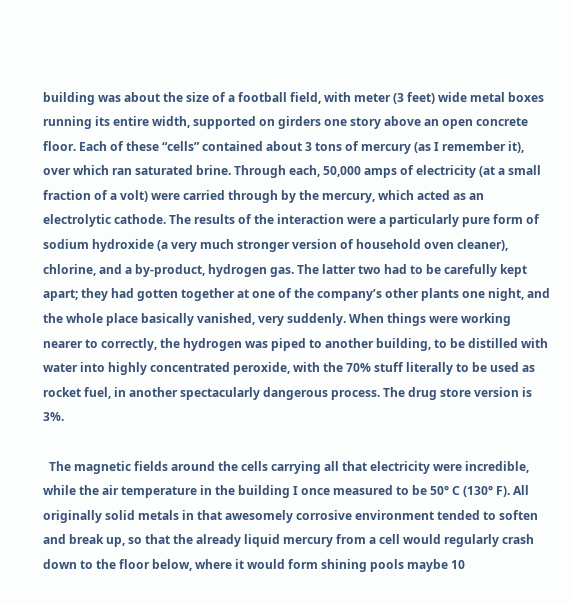building was about the size of a football field, with meter (3 feet) wide metal boxes running its entire width, supported on girders one story above an open concrete floor. Each of these “cells” contained about 3 tons of mercury (as I remember it), over which ran saturated brine. Through each, 50,000 amps of electricity (at a small fraction of a volt) were carried through by the mercury, which acted as an electrolytic cathode. The results of the interaction were a particularly pure form of sodium hydroxide (a very much stronger version of household oven cleaner), chlorine, and a by-product, hydrogen gas. The latter two had to be carefully kept apart; they had gotten together at one of the company’s other plants one night, and the whole place basically vanished, very suddenly. When things were working nearer to correctly, the hydrogen was piped to another building, to be distilled with water into highly concentrated peroxide, with the 70% stuff literally to be used as rocket fuel, in another spectacularly dangerous process. The drug store version is 3%.

  The magnetic fields around the cells carrying all that electricity were incredible, while the air temperature in the building I once measured to be 50° C (130° F). All originally solid metals in that awesomely corrosive environment tended to soften and break up, so that the already liquid mercury from a cell would regularly crash down to the floor below, where it would form shining pools maybe 10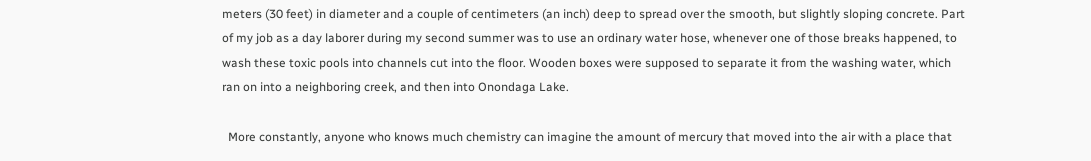meters (30 feet) in diameter and a couple of centimeters (an inch) deep to spread over the smooth, but slightly sloping concrete. Part of my job as a day laborer during my second summer was to use an ordinary water hose, whenever one of those breaks happened, to wash these toxic pools into channels cut into the floor. Wooden boxes were supposed to separate it from the washing water, which ran on into a neighboring creek, and then into Onondaga Lake.

  More constantly, anyone who knows much chemistry can imagine the amount of mercury that moved into the air with a place that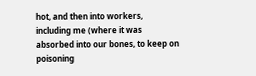hot, and then into workers, including me (where it was absorbed into our bones, to keep on poisoning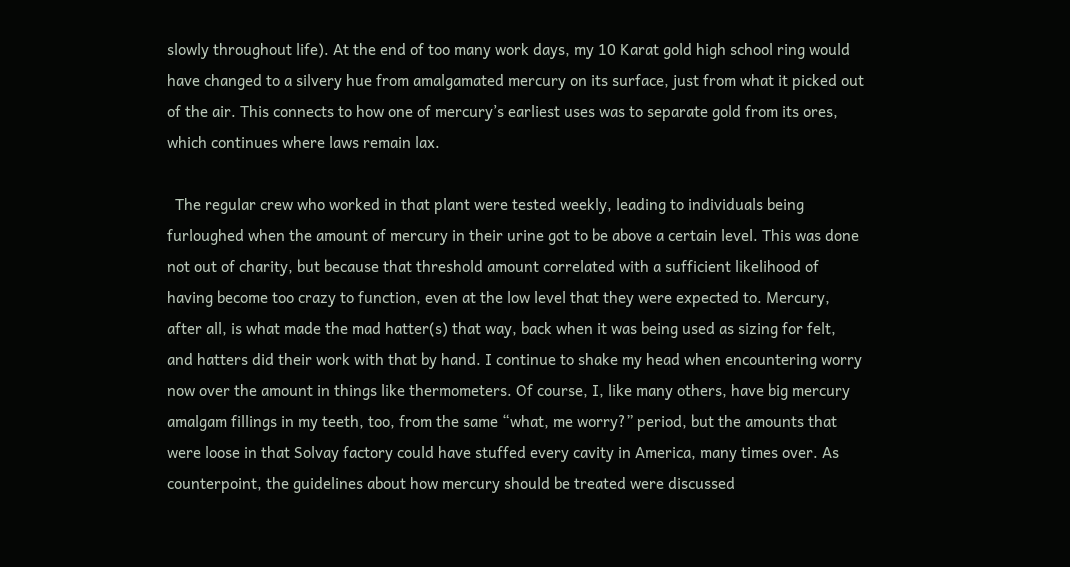slowly throughout life). At the end of too many work days, my 10 Karat gold high school ring would have changed to a silvery hue from amalgamated mercury on its surface, just from what it picked out of the air. This connects to how one of mercury’s earliest uses was to separate gold from its ores, which continues where laws remain lax.

  The regular crew who worked in that plant were tested weekly, leading to individuals being furloughed when the amount of mercury in their urine got to be above a certain level. This was done not out of charity, but because that threshold amount correlated with a sufficient likelihood of  having become too crazy to function, even at the low level that they were expected to. Mercury, after all, is what made the mad hatter(s) that way, back when it was being used as sizing for felt, and hatters did their work with that by hand. I continue to shake my head when encountering worry now over the amount in things like thermometers. Of course, I, like many others, have big mercury amalgam fillings in my teeth, too, from the same “what, me worry?” period, but the amounts that were loose in that Solvay factory could have stuffed every cavity in America, many times over. As counterpoint, the guidelines about how mercury should be treated were discussed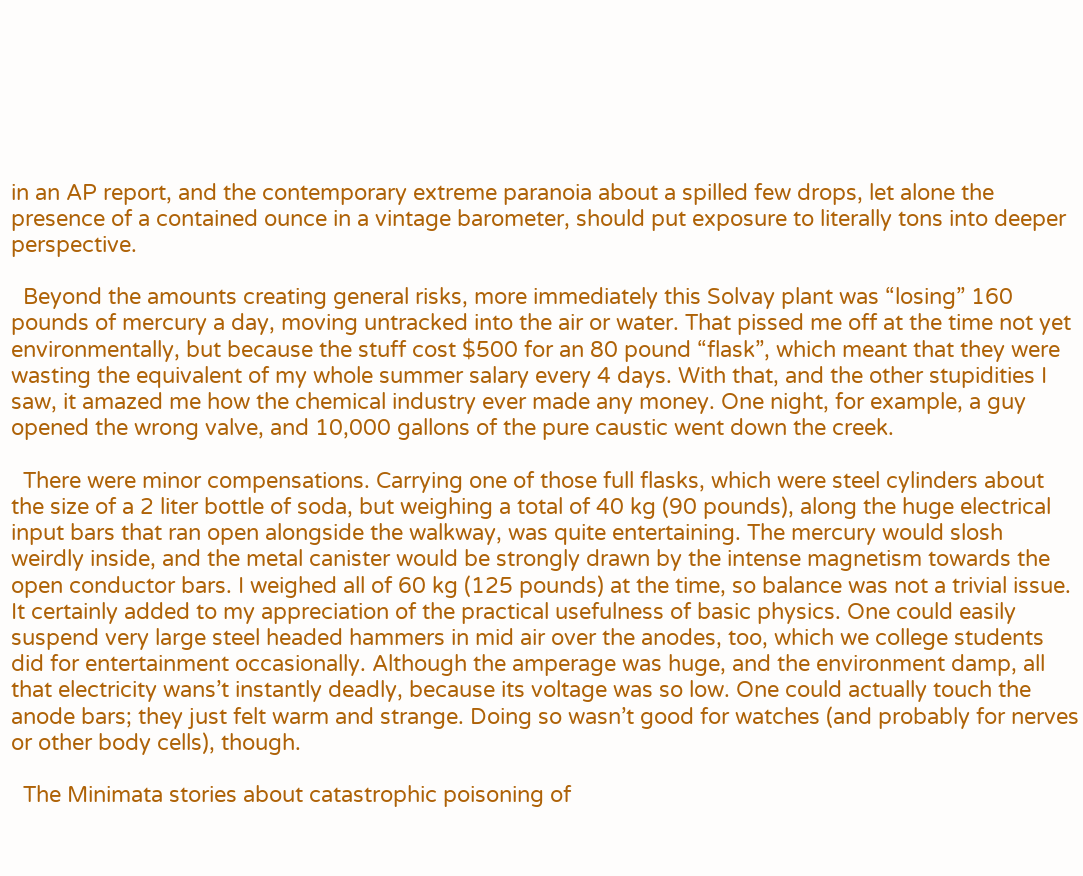in an AP report, and the contemporary extreme paranoia about a spilled few drops, let alone the presence of a contained ounce in a vintage barometer, should put exposure to literally tons into deeper perspective.

  Beyond the amounts creating general risks, more immediately this Solvay plant was “losing” 160 pounds of mercury a day, moving untracked into the air or water. That pissed me off at the time not yet environmentally, but because the stuff cost $500 for an 80 pound “flask”, which meant that they were wasting the equivalent of my whole summer salary every 4 days. With that, and the other stupidities I saw, it amazed me how the chemical industry ever made any money. One night, for example, a guy opened the wrong valve, and 10,000 gallons of the pure caustic went down the creek.

  There were minor compensations. Carrying one of those full flasks, which were steel cylinders about the size of a 2 liter bottle of soda, but weighing a total of 40 kg (90 pounds), along the huge electrical input bars that ran open alongside the walkway, was quite entertaining. The mercury would slosh weirdly inside, and the metal canister would be strongly drawn by the intense magnetism towards the open conductor bars. I weighed all of 60 kg (125 pounds) at the time, so balance was not a trivial issue. It certainly added to my appreciation of the practical usefulness of basic physics. One could easily suspend very large steel headed hammers in mid air over the anodes, too, which we college students did for entertainment occasionally. Although the amperage was huge, and the environment damp, all that electricity wans’t instantly deadly, because its voltage was so low. One could actually touch the anode bars; they just felt warm and strange. Doing so wasn’t good for watches (and probably for nerves or other body cells), though.

  The Minimata stories about catastrophic poisoning of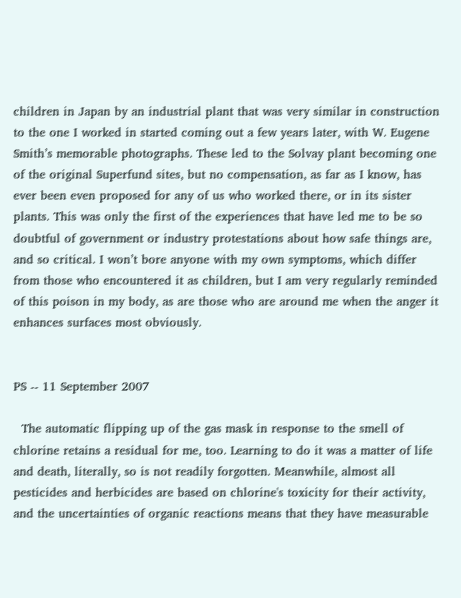children in Japan by an industrial plant that was very similar in construction to the one I worked in started coming out a few years later, with W. Eugene Smith’s memorable photographs. These led to the Solvay plant becoming one of the original Superfund sites, but no compensation, as far as I know, has ever been even proposed for any of us who worked there, or in its sister plants. This was only the first of the experiences that have led me to be so doubtful of government or industry protestations about how safe things are, and so critical. I won’t bore anyone with my own symptoms, which differ from those who encountered it as children, but I am very regularly reminded of this poison in my body, as are those who are around me when the anger it enhances surfaces most obviously.


PS -- 11 September 2007

  The automatic flipping up of the gas mask in response to the smell of chlorine retains a residual for me, too. Learning to do it was a matter of life and death, literally, so is not readily forgotten. Meanwhile, almost all pesticides and herbicides are based on chlorine's toxicity for their activity, and the uncertainties of organic reactions means that they have measurable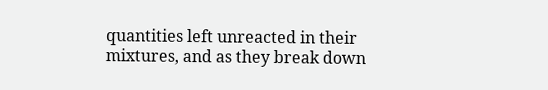quantities left unreacted in their mixtures, and as they break down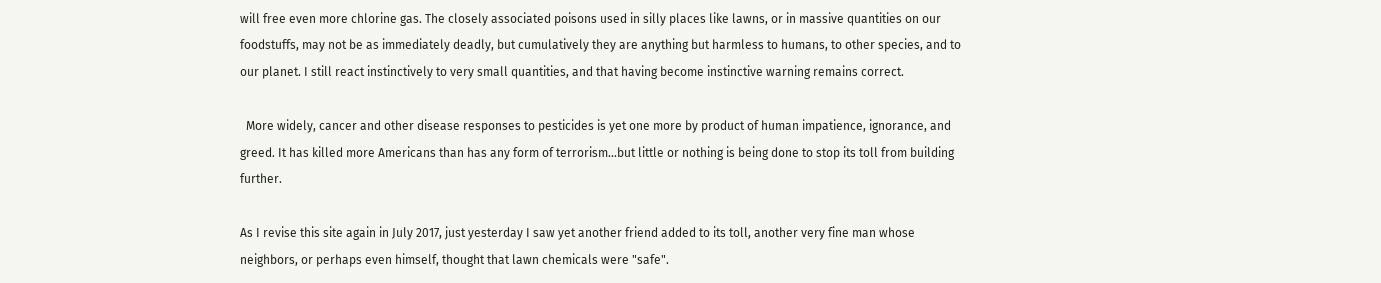will free even more chlorine gas. The closely associated poisons used in silly places like lawns, or in massive quantities on our foodstuffs, may not be as immediately deadly, but cumulatively they are anything but harmless to humans, to other species, and to our planet. I still react instinctively to very small quantities, and that having become instinctive warning remains correct.

  More widely, cancer and other disease responses to pesticides is yet one more by product of human impatience, ignorance, and greed. It has killed more Americans than has any form of terrorism...but little or nothing is being done to stop its toll from building further.

As I revise this site again in July 2017, just yesterday I saw yet another friend added to its toll, another very fine man whose neighbors, or perhaps even himself, thought that lawn chemicals were "safe".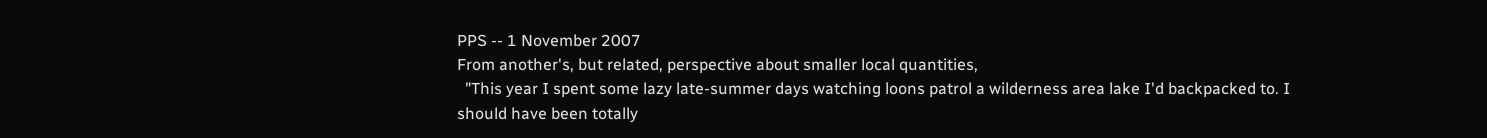PPS -- 1 November 2007
From another's, but related, perspective about smaller local quantities,
  "This year I spent some lazy late-summer days watching loons patrol a wilderness area lake I'd backpacked to. I should have been totally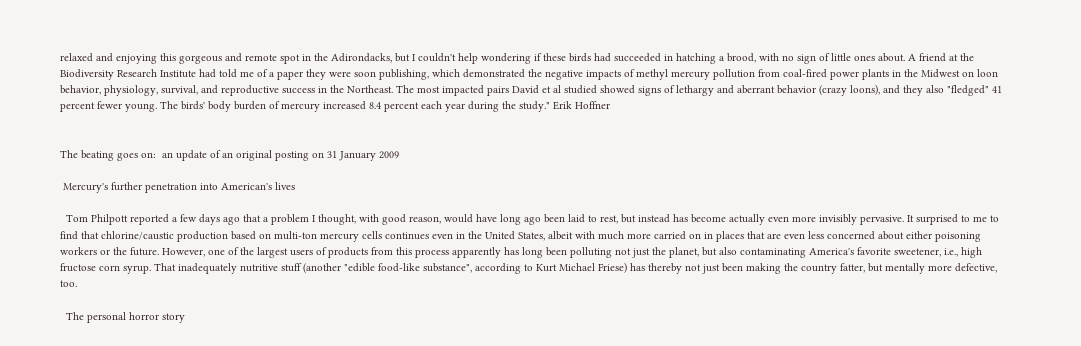relaxed and enjoying this gorgeous and remote spot in the Adirondacks, but I couldn't help wondering if these birds had succeeded in hatching a brood, with no sign of little ones about. A friend at the Biodiversity Research Institute had told me of a paper they were soon publishing, which demonstrated the negative impacts of methyl mercury pollution from coal-fired power plants in the Midwest on loon behavior, physiology, survival, and reproductive success in the Northeast. The most impacted pairs David et al studied showed signs of lethargy and aberrant behavior (crazy loons), and they also "fledged" 41 percent fewer young. The birds' body burden of mercury increased 8.4 percent each year during the study." Erik Hoffner


The beating goes on:  an update of an original posting on 31 January 2009

 Mercury's further penetration into American's lives

  Tom Philpott reported a few days ago that a problem I thought, with good reason, would have long ago been laid to rest, but instead has become actually even more invisibly pervasive. It surprised to me to find that chlorine/caustic production based on multi-ton mercury cells continues even in the United States, albeit with much more carried on in places that are even less concerned about either poisoning workers or the future. However, one of the largest users of products from this process apparently has long been polluting not just the planet, but also contaminating America's favorite sweetener, i.e., high fructose corn syrup. That inadequately nutritive stuff (another "edible food-like substance", according to Kurt Michael Friese) has thereby not just been making the country fatter, but mentally more defective, too.

  The personal horror story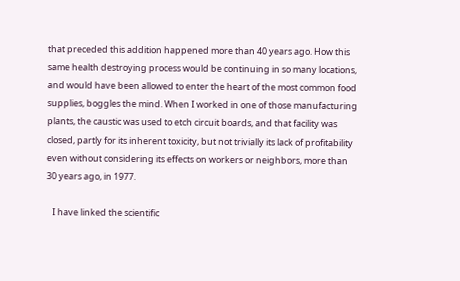that preceded this addition happened more than 40 years ago. How this same health destroying process would be continuing in so many locations, and would have been allowed to enter the heart of the most common food supplies, boggles the mind. When I worked in one of those manufacturing plants, the caustic was used to etch circuit boards, and that facility was closed, partly for its inherent toxicity, but not trivially its lack of profitability even without considering its effects on workers or neighbors, more than 30 years ago, in 1977.

   I have linked the scientific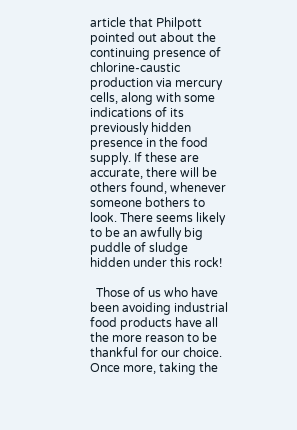article that Philpott pointed out about the continuing presence of chlorine-caustic production via mercury cells, along with some indications of its previously hidden presence in the food supply. If these are accurate, there will be others found, whenever someone bothers to look. There seems likely to be an awfully big puddle of sludge hidden under this rock!

  Those of us who have been avoiding industrial food products have all the more reason to be thankful for our choice. Once more, taking the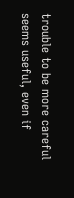trouble to be more careful seems useful, even if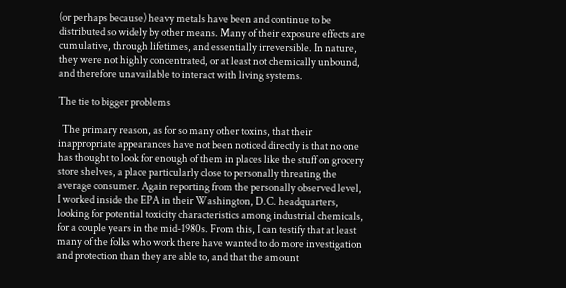(or perhaps because) heavy metals have been and continue to be distributed so widely by other means. Many of their exposure effects are cumulative, through lifetimes, and essentially irreversible. In nature, they were not highly concentrated, or at least not chemically unbound, and therefore unavailable to interact with living systems.

The tie to bigger problems

  The primary reason, as for so many other toxins, that their inappropriate appearances have not been noticed directly is that no one has thought to look for enough of them in places like the stuff on grocery store shelves, a place particularly close to personally threating the average consumer. Again reporting from the personally observed level, I worked inside the EPA in their Washington, D.C. headquarters, looking for potential toxicity characteristics among industrial chemicals, for a couple years in the mid-1980s. From this, I can testify that at least many of the folks who work there have wanted to do more investigation and protection than they are able to, and that the amount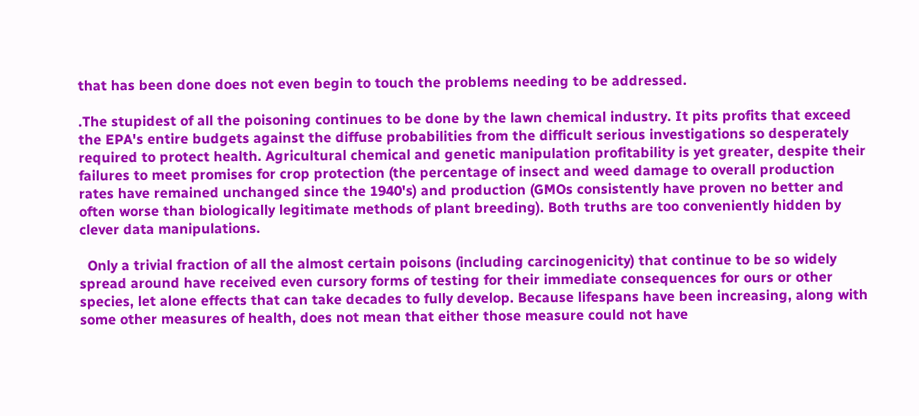that has been done does not even begin to touch the problems needing to be addressed.

.The stupidest of all the poisoning continues to be done by the lawn chemical industry. It pits profits that exceed the EPA's entire budgets against the diffuse probabilities from the difficult serious investigations so desperately required to protect health. Agricultural chemical and genetic manipulation profitability is yet greater, despite their failures to meet promises for crop protection (the percentage of insect and weed damage to overall production rates have remained unchanged since the 1940's) and production (GMOs consistently have proven no better and often worse than biologically legitimate methods of plant breeding). Both truths are too conveniently hidden by clever data manipulations.

  Only a trivial fraction of all the almost certain poisons (including carcinogenicity) that continue to be so widely spread around have received even cursory forms of testing for their immediate consequences for ours or other species, let alone effects that can take decades to fully develop. Because lifespans have been increasing, along with some other measures of health, does not mean that either those measure could not have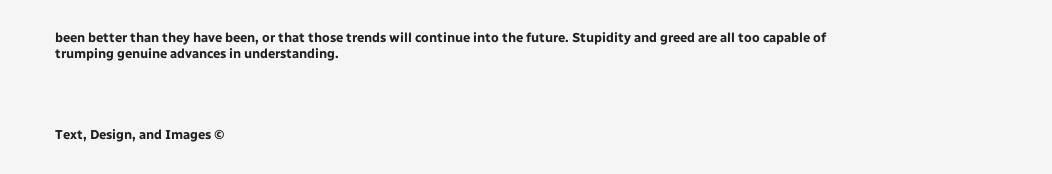been better than they have been, or that those trends will continue into the future. Stupidity and greed are all too capable of trumping genuine advances in understanding.




Text, Design, and Images ©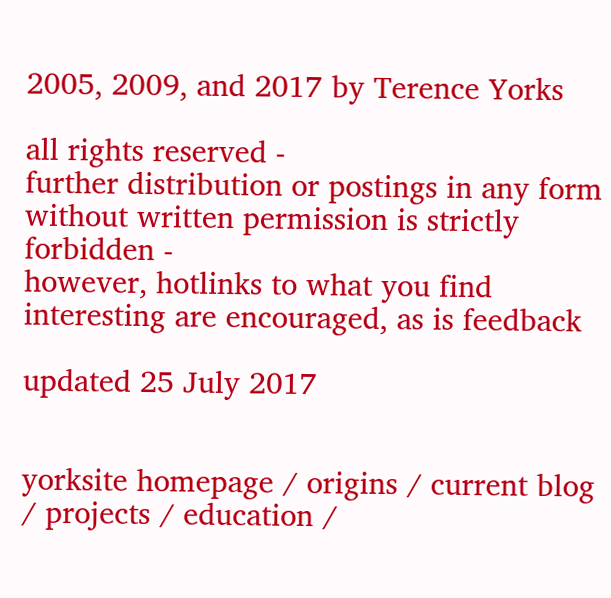2005, 2009, and 2017 by Terence Yorks

all rights reserved -
further distribution or postings in any form without written permission is strictly forbidden -
however, hotlinks to what you find interesting are encouraged, as is feedback

updated 25 July 2017


yorksite homepage / origins / current blog / projects / education /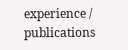experience / publications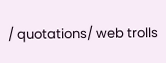/ quotations/ web trolls